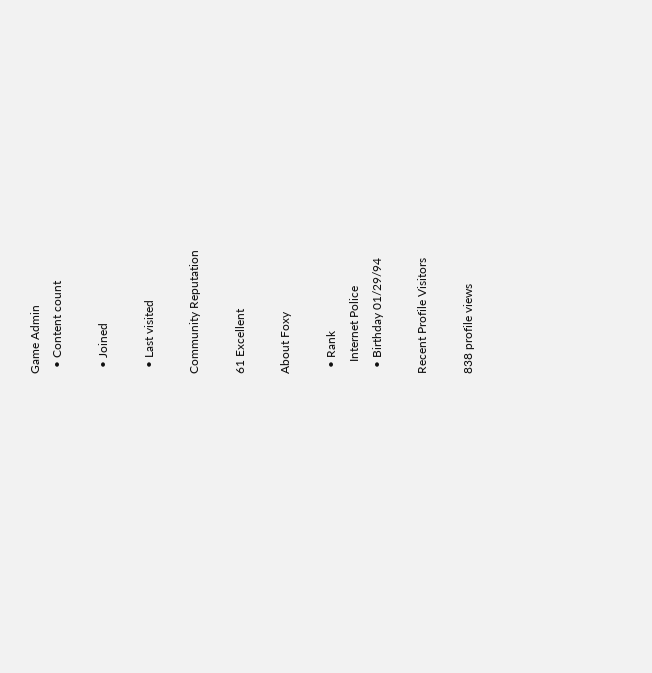Game Admin
  • Content count

  • Joined

  • Last visited

Community Reputation

61 Excellent

About Foxy

  • Rank
    Internet Police
  • Birthday 01/29/94

Recent Profile Visitors

838 profile views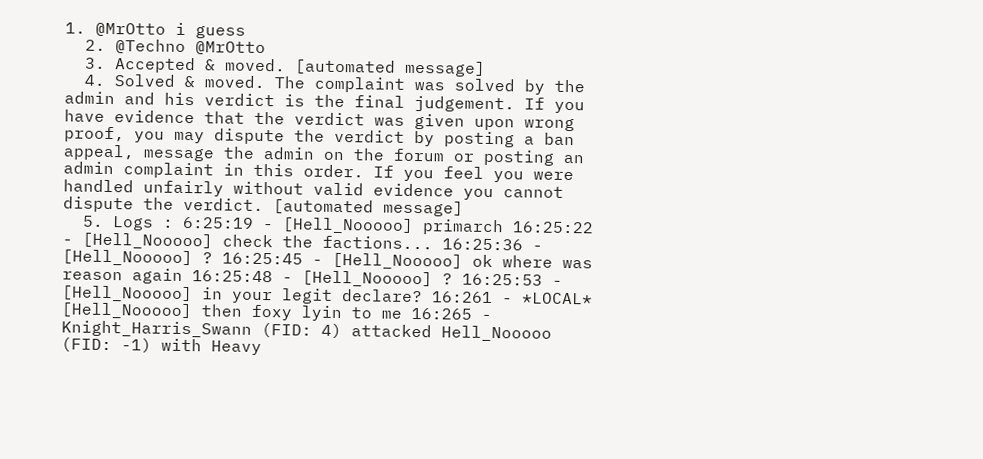1. @MrOtto i guess
  2. @Techno @MrOtto
  3. Accepted & moved. [automated message]
  4. Solved & moved. The complaint was solved by the admin and his verdict is the final judgement. If you have evidence that the verdict was given upon wrong proof, you may dispute the verdict by posting a ban appeal, message the admin on the forum or posting an admin complaint in this order. If you feel you were handled unfairly without valid evidence you cannot dispute the verdict. [automated message]
  5. Logs : 6:25:19 - [Hell_Nooooo] primarch 16:25:22 - [Hell_Nooooo] check the factions... 16:25:36 - [Hell_Nooooo] ? 16:25:45 - [Hell_Nooooo] ok where was reason again 16:25:48 - [Hell_Nooooo] ? 16:25:53 - [Hell_Nooooo] in your legit declare? 16:261 - *LOCAL* [Hell_Nooooo] then foxy lyin to me 16:265 - Knight_Harris_Swann (FID: 4) attacked Hell_Nooooo (FID: -1) with Heavy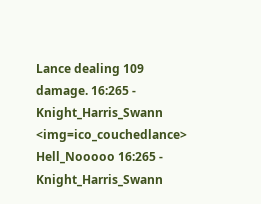Lance dealing 109 damage. 16:265 - Knight_Harris_Swann <img=ico_couchedlance> Hell_Nooooo 16:265 - Knight_Harris_Swann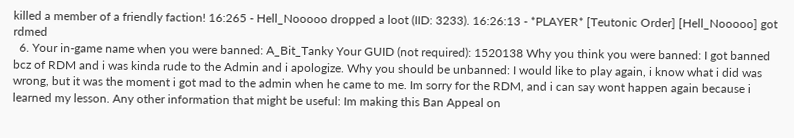killed a member of a friendly faction! 16:265 - Hell_Nooooo dropped a loot (IID: 3233). 16:26:13 - *PLAYER* [Teutonic Order] [Hell_Nooooo] got rdmed
  6. Your in-game name when you were banned: A_Bit_Tanky Your GUID (not required): 1520138 Why you think you were banned: I got banned bcz of RDM and i was kinda rude to the Admin and i apologize. Why you should be unbanned: I would like to play again, i know what i did was wrong, but it was the moment i got mad to the admin when he came to me. Im sorry for the RDM, and i can say wont happen again because i learned my lesson. Any other information that might be useful: Im making this Ban Appeal on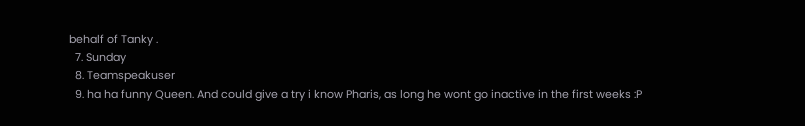behalf of Tanky .
  7. Sunday
  8. Teamspeakuser
  9. ha ha funny Queen. And could give a try i know Pharis, as long he wont go inactive in the first weeks :P